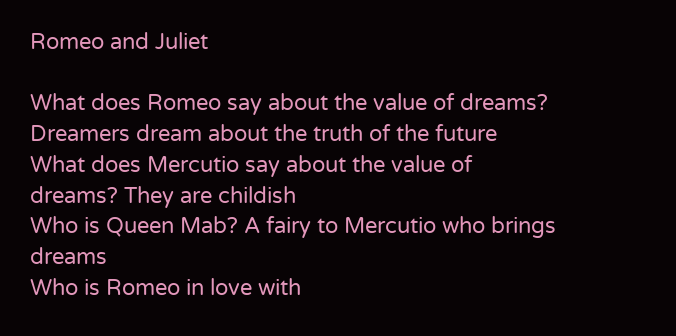Romeo and Juliet

What does Romeo say about the value of dreams? Dreamers dream about the truth of the future
What does Mercutio say about the value of dreams? They are childish
Who is Queen Mab? A fairy to Mercutio who brings dreams
Who is Romeo in love with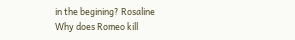in the begining? Rosaline
Why does Romeo kill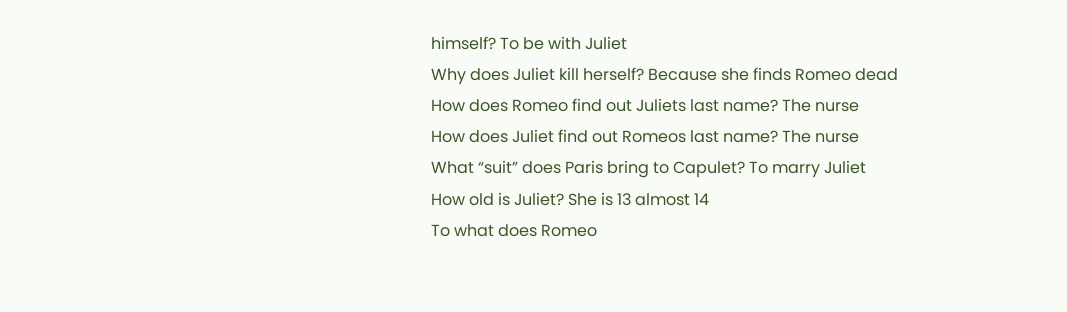himself? To be with Juliet
Why does Juliet kill herself? Because she finds Romeo dead
How does Romeo find out Juliets last name? The nurse
How does Juliet find out Romeos last name? The nurse
What “suit” does Paris bring to Capulet? To marry Juliet
How old is Juliet? She is 13 almost 14
To what does Romeo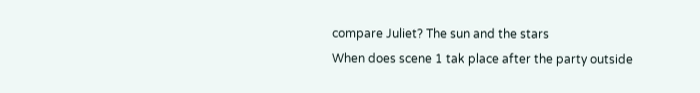compare Juliet? The sun and the stars
When does scene 1 tak place after the party outside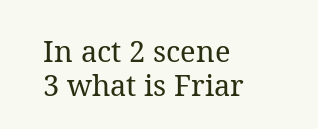In act 2 scene 3 what is Friar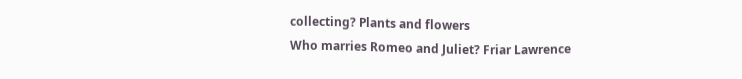collecting? Plants and flowers
Who marries Romeo and Juliet? Friar Lawrence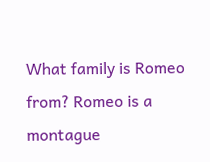What family is Romeo from? Romeo is a montague